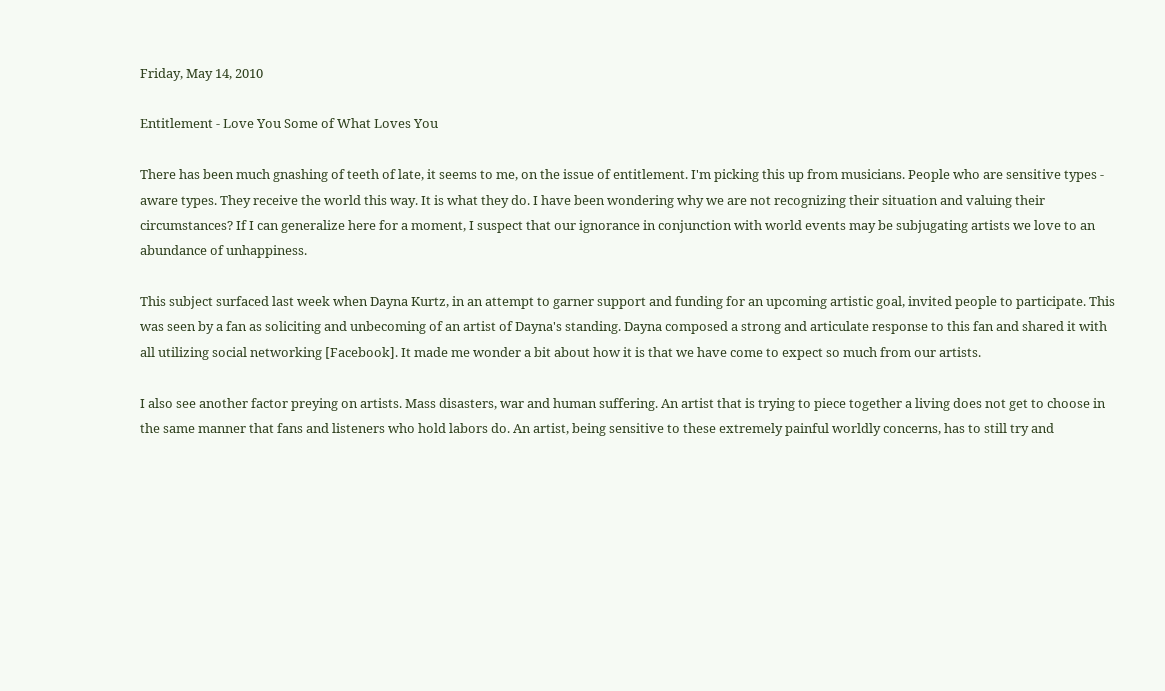Friday, May 14, 2010

Entitlement - Love You Some of What Loves You

There has been much gnashing of teeth of late, it seems to me, on the issue of entitlement. I'm picking this up from musicians. People who are sensitive types - aware types. They receive the world this way. It is what they do. I have been wondering why we are not recognizing their situation and valuing their circumstances? If I can generalize here for a moment, I suspect that our ignorance in conjunction with world events may be subjugating artists we love to an abundance of unhappiness.

This subject surfaced last week when Dayna Kurtz, in an attempt to garner support and funding for an upcoming artistic goal, invited people to participate. This was seen by a fan as soliciting and unbecoming of an artist of Dayna's standing. Dayna composed a strong and articulate response to this fan and shared it with all utilizing social networking [Facebook]. It made me wonder a bit about how it is that we have come to expect so much from our artists.

I also see another factor preying on artists. Mass disasters, war and human suffering. An artist that is trying to piece together a living does not get to choose in the same manner that fans and listeners who hold labors do. An artist, being sensitive to these extremely painful worldly concerns, has to still try and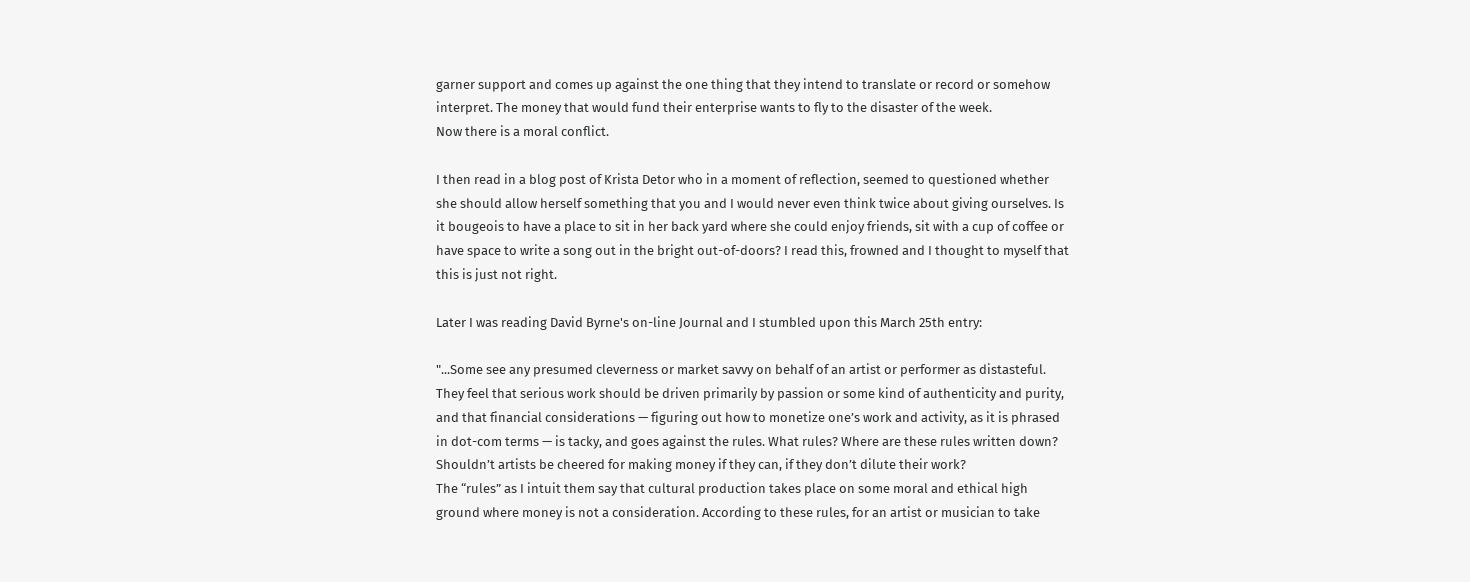garner support and comes up against the one thing that they intend to translate or record or somehow interpret. The money that would fund their enterprise wants to fly to the disaster of the week.
Now there is a moral conflict.

I then read in a blog post of Krista Detor who in a moment of reflection, seemed to questioned whether she should allow herself something that you and I would never even think twice about giving ourselves. Is it bougeois to have a place to sit in her back yard where she could enjoy friends, sit with a cup of coffee or have space to write a song out in the bright out-of-doors? I read this, frowned and I thought to myself that this is just not right.

Later I was reading David Byrne's on-line Journal and I stumbled upon this March 25th entry:

"...Some see any presumed cleverness or market savvy on behalf of an artist or performer as distasteful. They feel that serious work should be driven primarily by passion or some kind of authenticity and purity, and that financial considerations — figuring out how to monetize one’s work and activity, as it is phrased in dot-com terms — is tacky, and goes against the rules. What rules? Where are these rules written down? Shouldn’t artists be cheered for making money if they can, if they don’t dilute their work?
The “rules” as I intuit them say that cultural production takes place on some moral and ethical high ground where money is not a consideration. According to these rules, for an artist or musician to take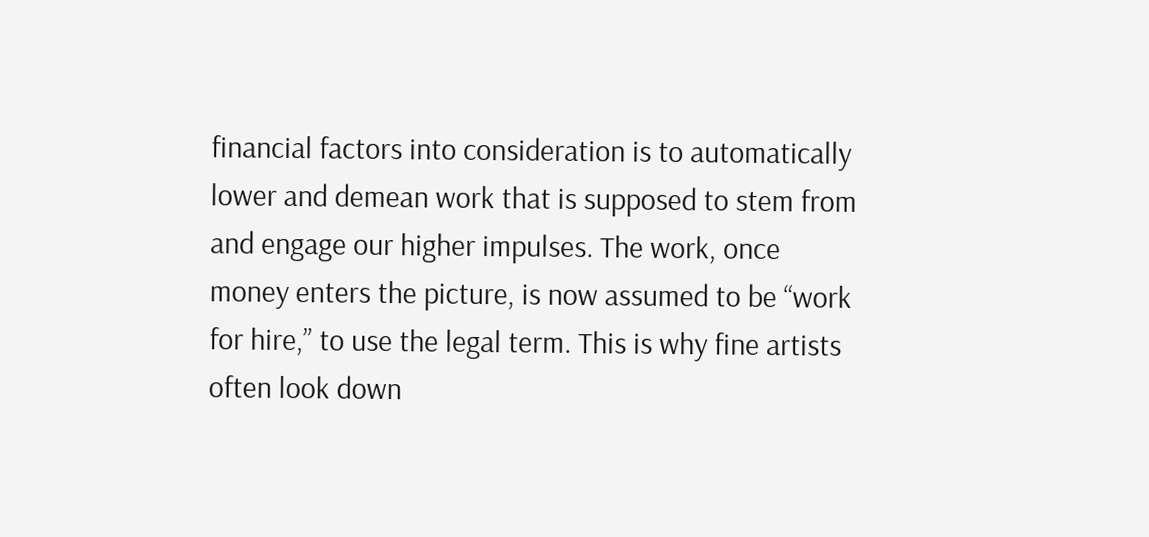financial factors into consideration is to automatically lower and demean work that is supposed to stem from and engage our higher impulses. The work, once money enters the picture, is now assumed to be “work for hire,” to use the legal term. This is why fine artists often look down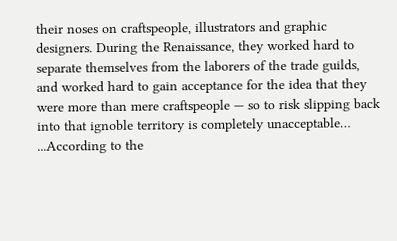their noses on craftspeople, illustrators and graphic designers. During the Renaissance, they worked hard to separate themselves from the laborers of the trade guilds, and worked hard to gain acceptance for the idea that they were more than mere craftspeople — so to risk slipping back into that ignoble territory is completely unacceptable…
...According to the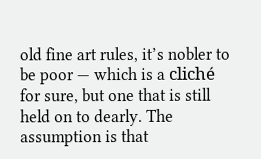old fine art rules, it’s nobler to be poor — which is a cliché for sure, but one that is still held on to dearly. The assumption is that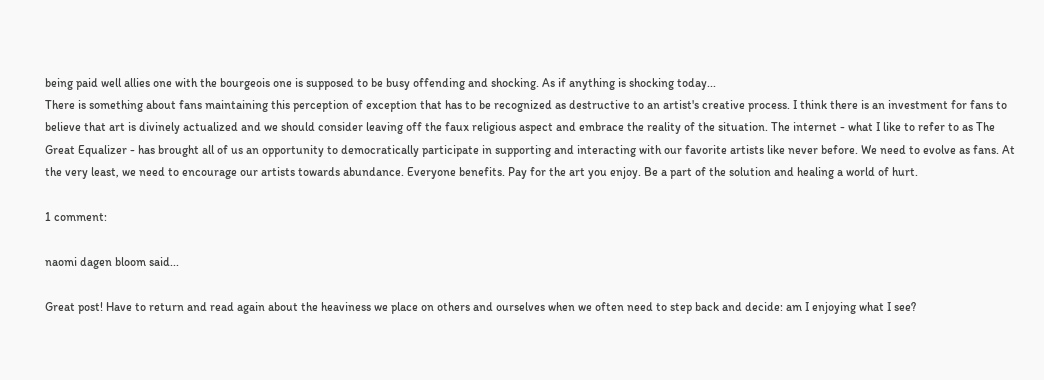being paid well allies one with the bourgeois one is supposed to be busy offending and shocking. As if anything is shocking today...
There is something about fans maintaining this perception of exception that has to be recognized as destructive to an artist's creative process. I think there is an investment for fans to believe that art is divinely actualized and we should consider leaving off the faux religious aspect and embrace the reality of the situation. The internet - what I like to refer to as The Great Equalizer - has brought all of us an opportunity to democratically participate in supporting and interacting with our favorite artists like never before. We need to evolve as fans. At the very least, we need to encourage our artists towards abundance. Everyone benefits. Pay for the art you enjoy. Be a part of the solution and healing a world of hurt.

1 comment:

naomi dagen bloom said...

Great post! Have to return and read again about the heaviness we place on others and ourselves when we often need to step back and decide: am I enjoying what I see?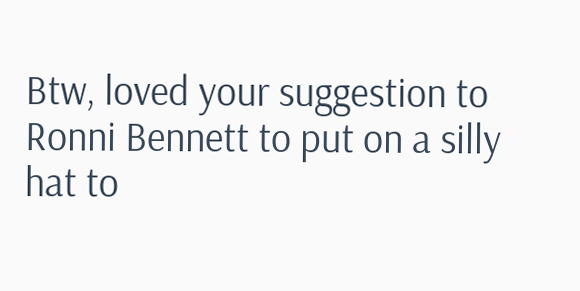Btw, loved your suggestion to Ronni Bennett to put on a silly hat to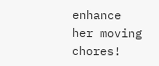enhance her moving chores!